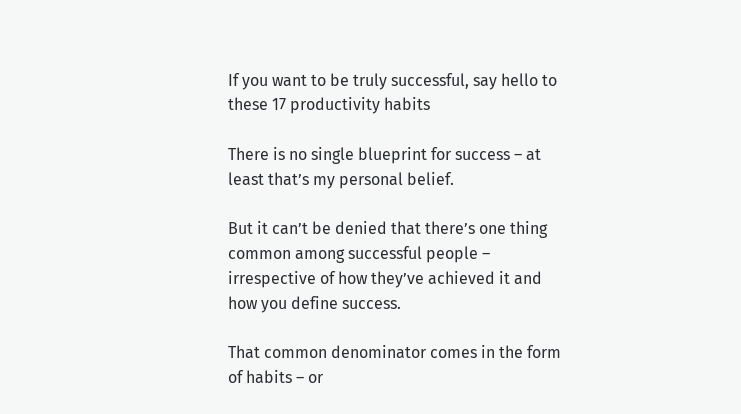If you want to be truly successful, say hello to these 17 productivity habits

There is no single blueprint for success – at least that’s my personal belief.

But it can’t be denied that there’s one thing common among successful people – irrespective of how they’ve achieved it and how you define success.

That common denominator comes in the form of habits – or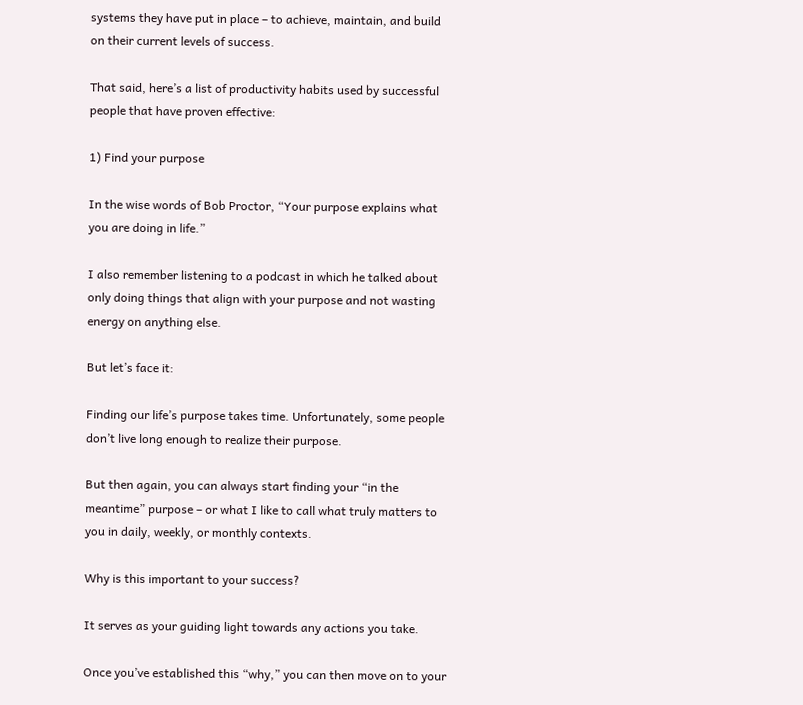systems they have put in place – to achieve, maintain, and build on their current levels of success.

That said, here’s a list of productivity habits used by successful people that have proven effective:

1) Find your purpose

In the wise words of Bob Proctor, “Your purpose explains what you are doing in life.”

I also remember listening to a podcast in which he talked about only doing things that align with your purpose and not wasting energy on anything else.

But let’s face it:

Finding our life’s purpose takes time. Unfortunately, some people don’t live long enough to realize their purpose.

But then again, you can always start finding your “in the meantime” purpose – or what I like to call what truly matters to you in daily, weekly, or monthly contexts.

Why is this important to your success?

It serves as your guiding light towards any actions you take.

Once you’ve established this “why,” you can then move on to your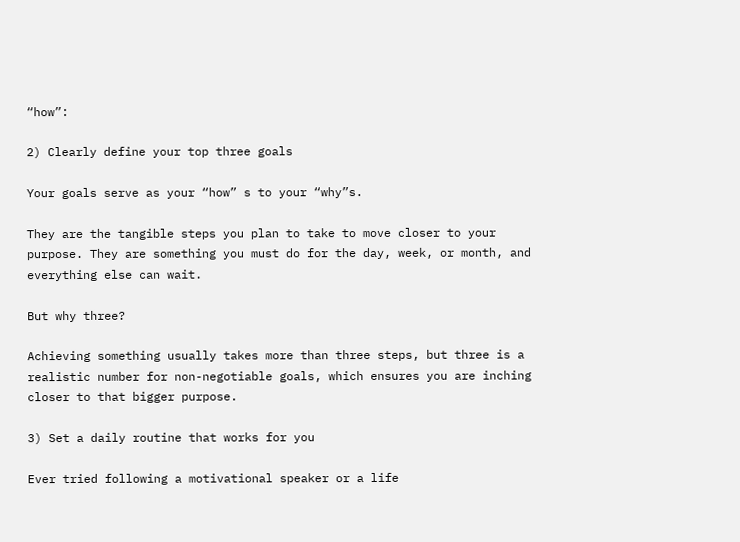“how”:

2) Clearly define your top three goals

Your goals serve as your “how” s to your “why”s.

They are the tangible steps you plan to take to move closer to your purpose. They are something you must do for the day, week, or month, and everything else can wait.

But why three?

Achieving something usually takes more than three steps, but three is a realistic number for non-negotiable goals, which ensures you are inching closer to that bigger purpose.

3) Set a daily routine that works for you

Ever tried following a motivational speaker or a life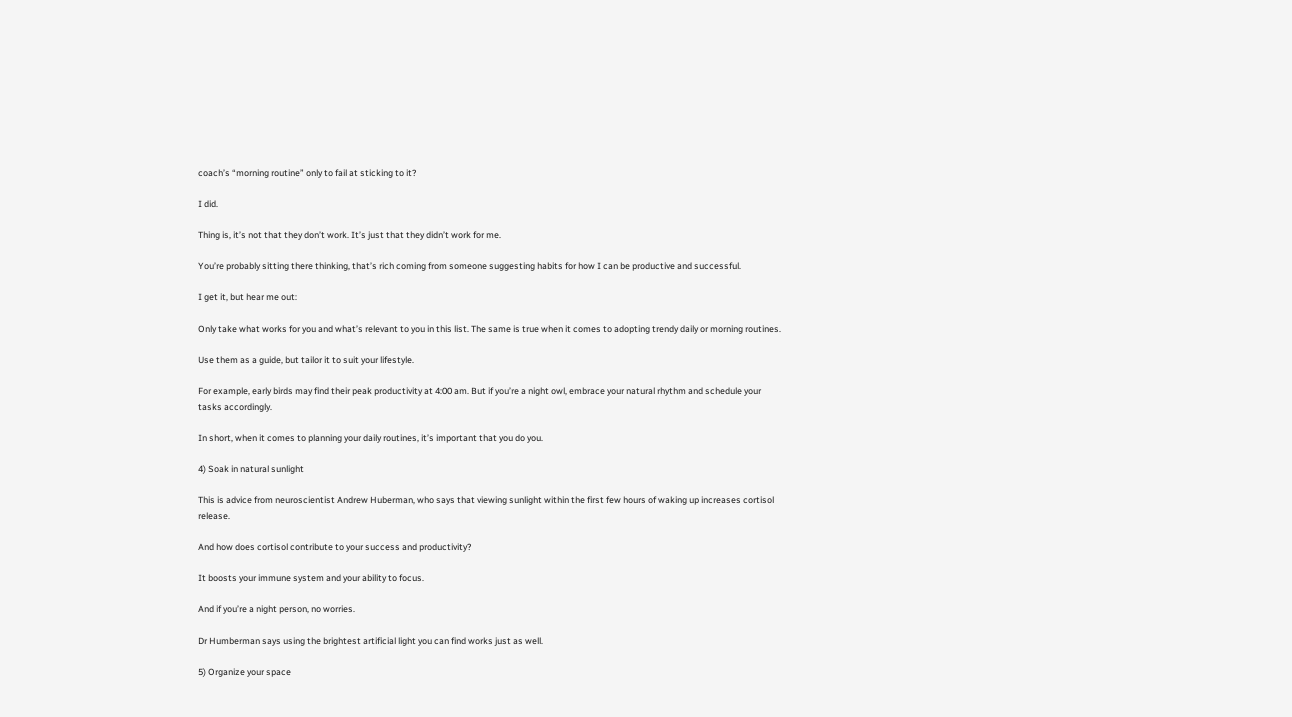coach’s “morning routine” only to fail at sticking to it?

I did.

Thing is, it’s not that they don’t work. It’s just that they didn’t work for me.

You’re probably sitting there thinking, that’s rich coming from someone suggesting habits for how I can be productive and successful.

I get it, but hear me out:

Only take what works for you and what’s relevant to you in this list. The same is true when it comes to adopting trendy daily or morning routines.

Use them as a guide, but tailor it to suit your lifestyle.

For example, early birds may find their peak productivity at 4:00 am. But if you’re a night owl, embrace your natural rhythm and schedule your tasks accordingly.

In short, when it comes to planning your daily routines, it’s important that you do you.

4) Soak in natural sunlight

This is advice from neuroscientist Andrew Huberman, who says that viewing sunlight within the first few hours of waking up increases cortisol release.

And how does cortisol contribute to your success and productivity?

It boosts your immune system and your ability to focus.

And if you’re a night person, no worries.

Dr Humberman says using the brightest artificial light you can find works just as well.

5) Organize your space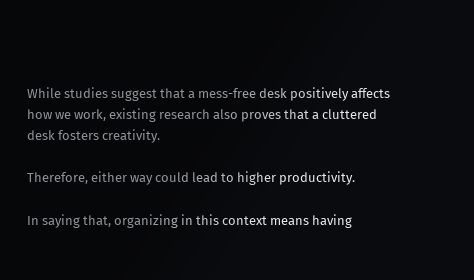While studies suggest that a mess-free desk positively affects how we work, existing research also proves that a cluttered desk fosters creativity.

Therefore, either way could lead to higher productivity.

In saying that, organizing in this context means having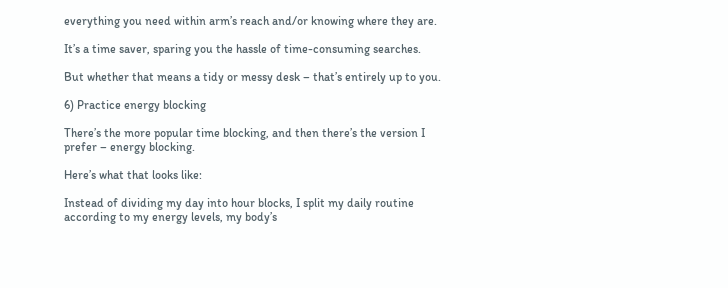everything you need within arm’s reach and/or knowing where they are.

It’s a time saver, sparing you the hassle of time-consuming searches.

But whether that means a tidy or messy desk – that’s entirely up to you.

6) Practice energy blocking

There’s the more popular time blocking, and then there’s the version I prefer – energy blocking.

Here’s what that looks like:

Instead of dividing my day into hour blocks, I split my daily routine according to my energy levels, my body’s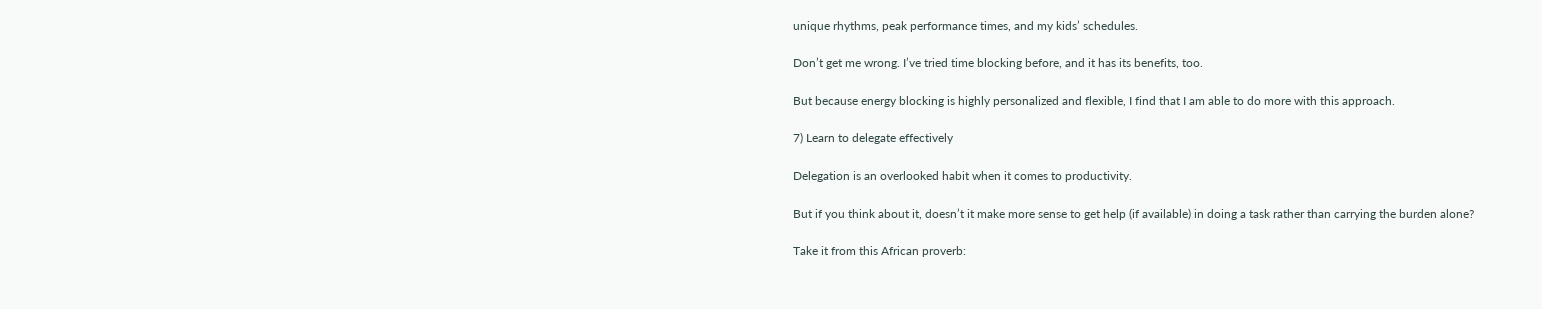unique rhythms, peak performance times, and my kids’ schedules.

Don’t get me wrong. I’ve tried time blocking before, and it has its benefits, too.

But because energy blocking is highly personalized and flexible, I find that I am able to do more with this approach.

7) Learn to delegate effectively

Delegation is an overlooked habit when it comes to productivity.

But if you think about it, doesn’t it make more sense to get help (if available) in doing a task rather than carrying the burden alone?

Take it from this African proverb: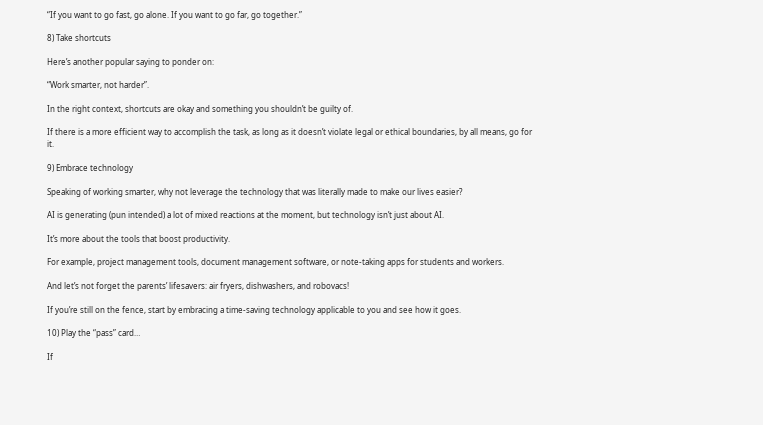“If you want to go fast, go alone. If you want to go far, go together.”

8) Take shortcuts

Here’s another popular saying to ponder on:

“Work smarter, not harder”.

In the right context, shortcuts are okay and something you shouldn’t be guilty of.

If there is a more efficient way to accomplish the task, as long as it doesn’t violate legal or ethical boundaries, by all means, go for it.

9) Embrace technology

Speaking of working smarter, why not leverage the technology that was literally made to make our lives easier?

AI is generating (pun intended) a lot of mixed reactions at the moment, but technology isn’t just about AI.

It’s more about the tools that boost productivity.

For example, project management tools, document management software, or note-taking apps for students and workers.

And let’s not forget the parents’ lifesavers: air fryers, dishwashers, and robovacs!

If you’re still on the fence, start by embracing a time-saving technology applicable to you and see how it goes.

10) Play the “pass” card…

If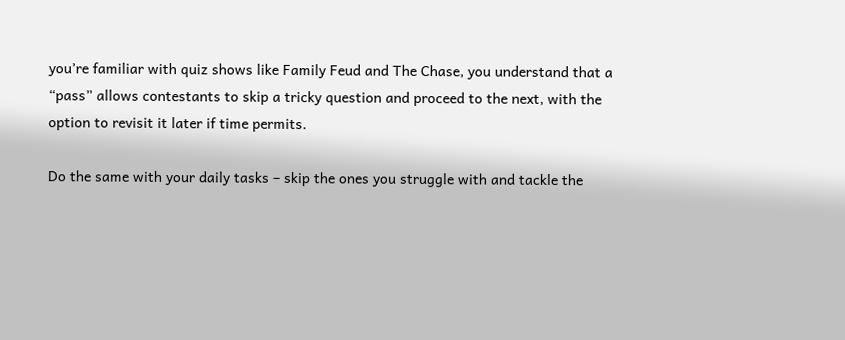you’re familiar with quiz shows like Family Feud and The Chase, you understand that a “pass” allows contestants to skip a tricky question and proceed to the next, with the option to revisit it later if time permits.

Do the same with your daily tasks – skip the ones you struggle with and tackle the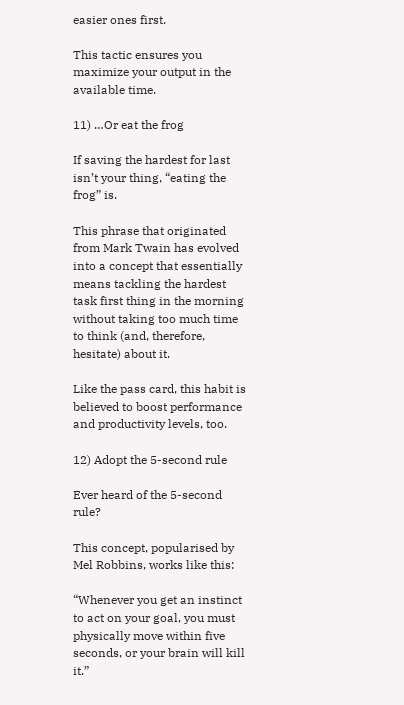easier ones first.

This tactic ensures you maximize your output in the available time.

11) …Or eat the frog

If saving the hardest for last isn’t your thing, “eating the frog” is.

This phrase that originated from Mark Twain has evolved into a concept that essentially means tackling the hardest task first thing in the morning without taking too much time to think (and, therefore, hesitate) about it.

Like the pass card, this habit is believed to boost performance and productivity levels, too.

12) Adopt the 5-second rule

Ever heard of the 5-second rule?

This concept, popularised by Mel Robbins, works like this:

“Whenever you get an instinct to act on your goal, you must physically move within five seconds, or your brain will kill it.”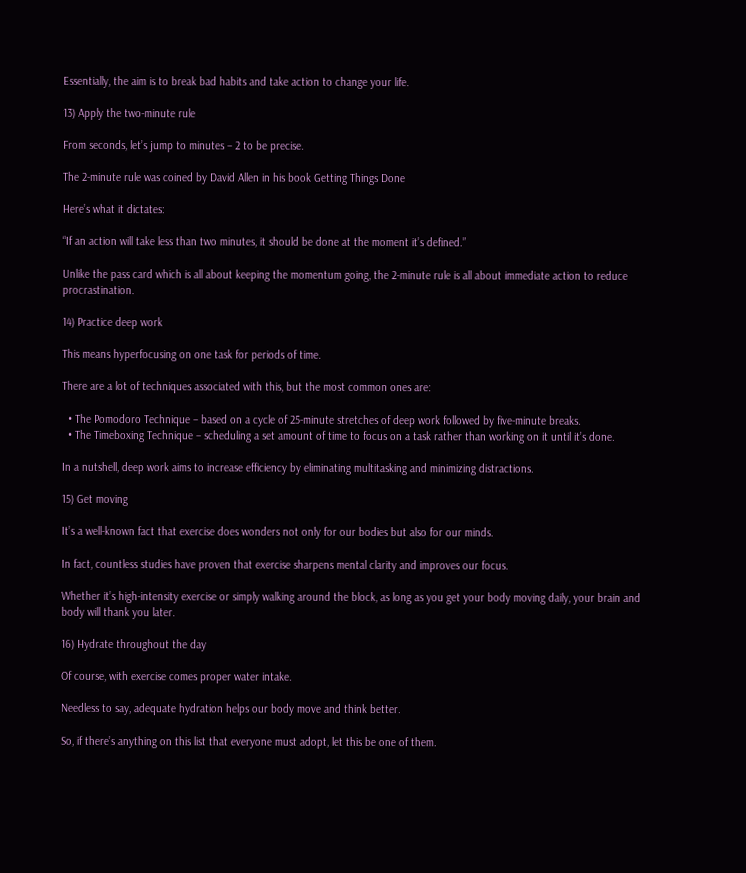Essentially, the aim is to break bad habits and take action to change your life.

13) Apply the two-minute rule

From seconds, let’s jump to minutes – 2 to be precise.

The 2-minute rule was coined by David Allen in his book Getting Things Done

Here’s what it dictates:

“If an action will take less than two minutes, it should be done at the moment it’s defined.”

Unlike the pass card which is all about keeping the momentum going, the 2-minute rule is all about immediate action to reduce procrastination.

14) Practice deep work

This means hyperfocusing on one task for periods of time.

There are a lot of techniques associated with this, but the most common ones are:

  • The Pomodoro Technique – based on a cycle of 25-minute stretches of deep work followed by five-minute breaks.
  • The Timeboxing Technique – scheduling a set amount of time to focus on a task rather than working on it until it’s done.

In a nutshell, deep work aims to increase efficiency by eliminating multitasking and minimizing distractions.

15) Get moving

It’s a well-known fact that exercise does wonders not only for our bodies but also for our minds.

In fact, countless studies have proven that exercise sharpens mental clarity and improves our focus.

Whether it’s high-intensity exercise or simply walking around the block, as long as you get your body moving daily, your brain and body will thank you later.

16) Hydrate throughout the day

Of course, with exercise comes proper water intake.

Needless to say, adequate hydration helps our body move and think better.

So, if there’s anything on this list that everyone must adopt, let this be one of them.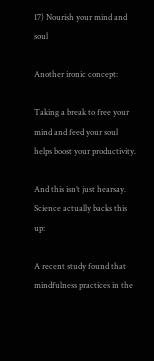17) Nourish your mind and soul

Another ironic concept:

Taking a break to free your mind and feed your soul helps boost your productivity.

And this isn’t just hearsay. Science actually backs this up:

A recent study found that mindfulness practices in the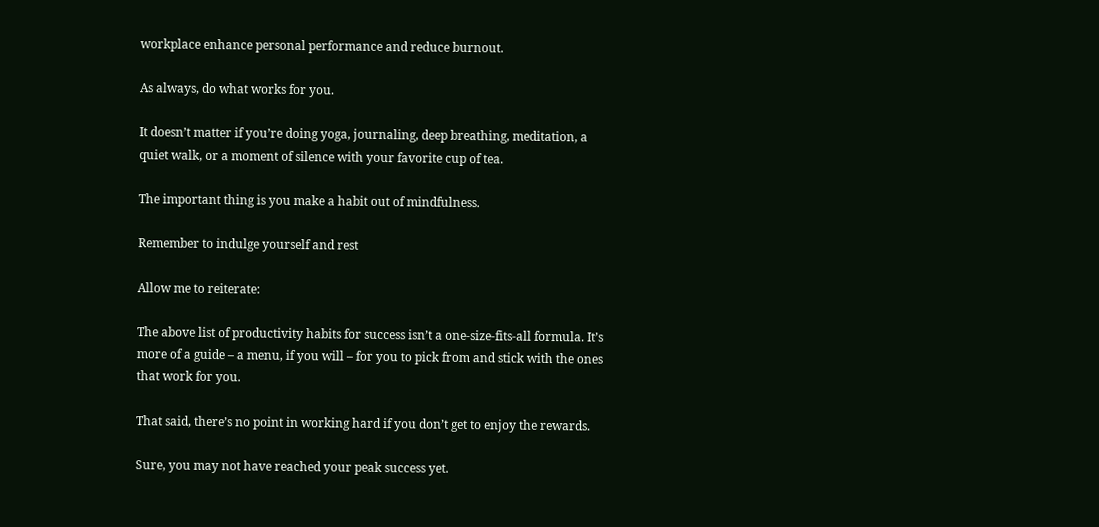workplace enhance personal performance and reduce burnout.

As always, do what works for you.

It doesn’t matter if you’re doing yoga, journaling, deep breathing, meditation, a quiet walk, or a moment of silence with your favorite cup of tea.

The important thing is you make a habit out of mindfulness.

Remember to indulge yourself and rest

Allow me to reiterate:

The above list of productivity habits for success isn’t a one-size-fits-all formula. It’s more of a guide – a menu, if you will – for you to pick from and stick with the ones that work for you.

That said, there’s no point in working hard if you don’t get to enjoy the rewards.

Sure, you may not have reached your peak success yet.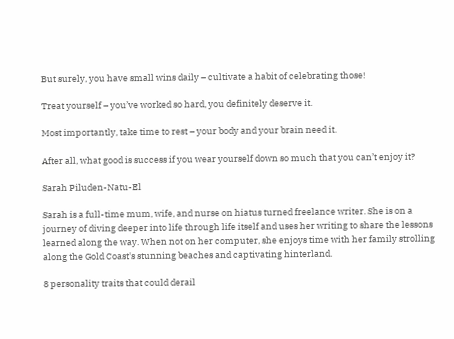But surely, you have small wins daily – cultivate a habit of celebrating those!

Treat yourself – you’ve worked so hard, you definitely deserve it.

Most importantly, take time to rest – your body and your brain need it.

After all, what good is success if you wear yourself down so much that you can’t enjoy it?

Sarah Piluden-Natu-El

Sarah is a full-time mum, wife, and nurse on hiatus turned freelance writer. She is on a journey of diving deeper into life through life itself and uses her writing to share the lessons learned along the way. When not on her computer, she enjoys time with her family strolling along the Gold Coast's stunning beaches and captivating hinterland.

8 personality traits that could derail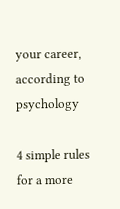your career, according to psychology

4 simple rules for a more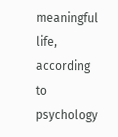meaningful life, according to psychology